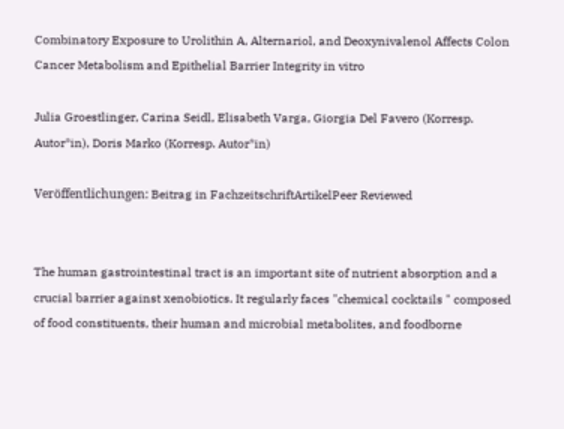Combinatory Exposure to Urolithin A, Alternariol, and Deoxynivalenol Affects Colon Cancer Metabolism and Epithelial Barrier Integrity in vitro

Julia Groestlinger, Carina Seidl, Elisabeth Varga, Giorgia Del Favero (Korresp. Autor*in), Doris Marko (Korresp. Autor*in)

Veröffentlichungen: Beitrag in FachzeitschriftArtikelPeer Reviewed


The human gastrointestinal tract is an important site of nutrient absorption and a crucial barrier against xenobiotics. It regularly faces "chemical cocktails " composed of food constituents, their human and microbial metabolites, and foodborne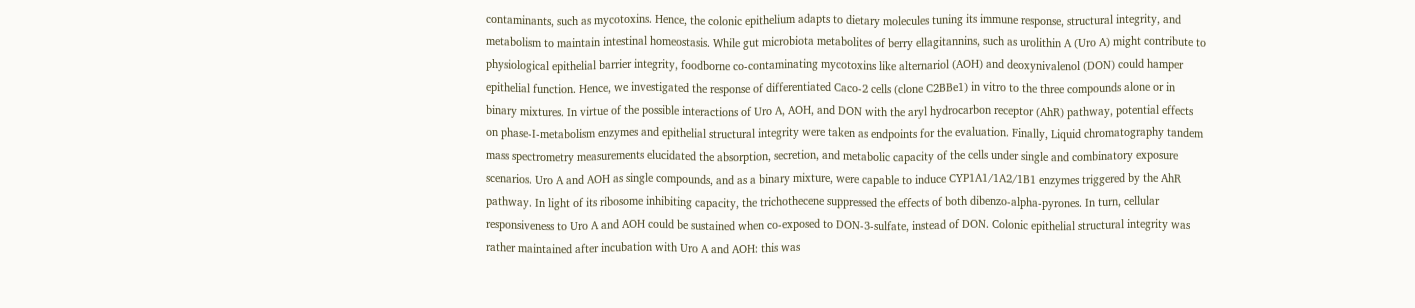contaminants, such as mycotoxins. Hence, the colonic epithelium adapts to dietary molecules tuning its immune response, structural integrity, and metabolism to maintain intestinal homeostasis. While gut microbiota metabolites of berry ellagitannins, such as urolithin A (Uro A) might contribute to physiological epithelial barrier integrity, foodborne co-contaminating mycotoxins like alternariol (AOH) and deoxynivalenol (DON) could hamper epithelial function. Hence, we investigated the response of differentiated Caco-2 cells (clone C2BBe1) in vitro to the three compounds alone or in binary mixtures. In virtue of the possible interactions of Uro A, AOH, and DON with the aryl hydrocarbon receptor (AhR) pathway, potential effects on phase-I-metabolism enzymes and epithelial structural integrity were taken as endpoints for the evaluation. Finally, Liquid chromatography tandem mass spectrometry measurements elucidated the absorption, secretion, and metabolic capacity of the cells under single and combinatory exposure scenarios. Uro A and AOH as single compounds, and as a binary mixture, were capable to induce CYP1A1/1A2/1B1 enzymes triggered by the AhR pathway. In light of its ribosome inhibiting capacity, the trichothecene suppressed the effects of both dibenzo-alpha-pyrones. In turn, cellular responsiveness to Uro A and AOH could be sustained when co-exposed to DON-3-sulfate, instead of DON. Colonic epithelial structural integrity was rather maintained after incubation with Uro A and AOH: this was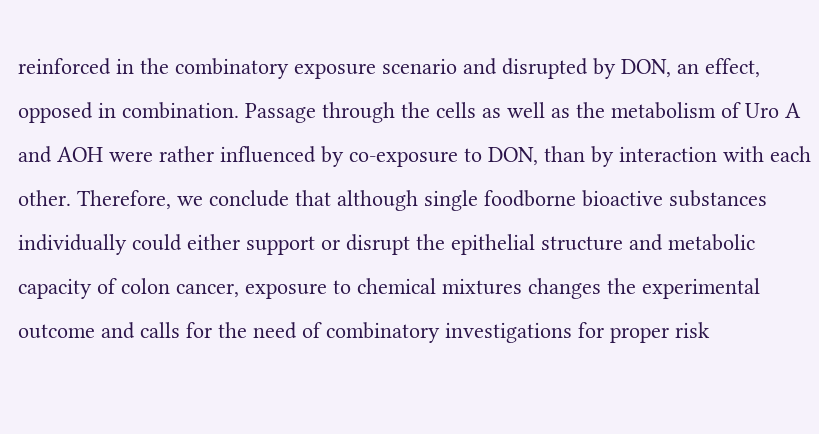reinforced in the combinatory exposure scenario and disrupted by DON, an effect, opposed in combination. Passage through the cells as well as the metabolism of Uro A and AOH were rather influenced by co-exposure to DON, than by interaction with each other. Therefore, we conclude that although single foodborne bioactive substances individually could either support or disrupt the epithelial structure and metabolic capacity of colon cancer, exposure to chemical mixtures changes the experimental outcome and calls for the need of combinatory investigations for proper risk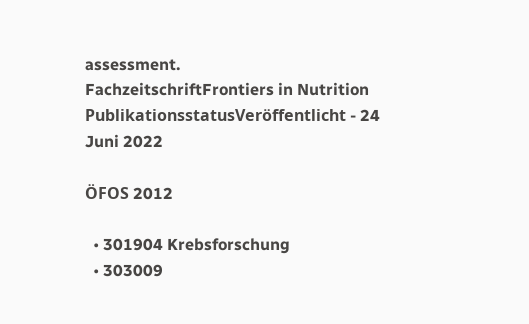assessment.
FachzeitschriftFrontiers in Nutrition
PublikationsstatusVeröffentlicht - 24 Juni 2022

ÖFOS 2012

  • 301904 Krebsforschung
  • 303009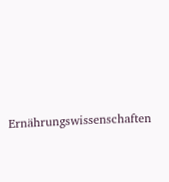Ernährungswissenschaften